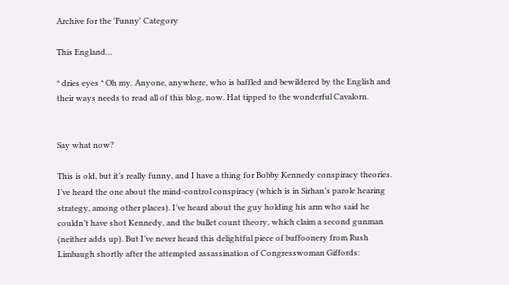Archive for the 'Funny' Category

This England…

* dries eyes * Oh my. Anyone, anywhere, who is baffled and bewildered by the English and their ways needs to read all of this blog, now. Hat tipped to the wonderful Cavalorn.


Say what now?

This is old, but it’s really funny, and I have a thing for Bobby Kennedy conspiracy theories. I’ve heard the one about the mind-control conspiracy (which is in Sirhan’s parole hearing strategy, among other places). I’ve heard about the guy holding his arm who said he couldn’t have shot Kennedy, and the bullet count theory, which claim a second gunman (neither adds up). But I’ve never heard this delightful piece of buffoonery from Rush Limbaugh shortly after the attempted assassination of Congresswoman Giffords: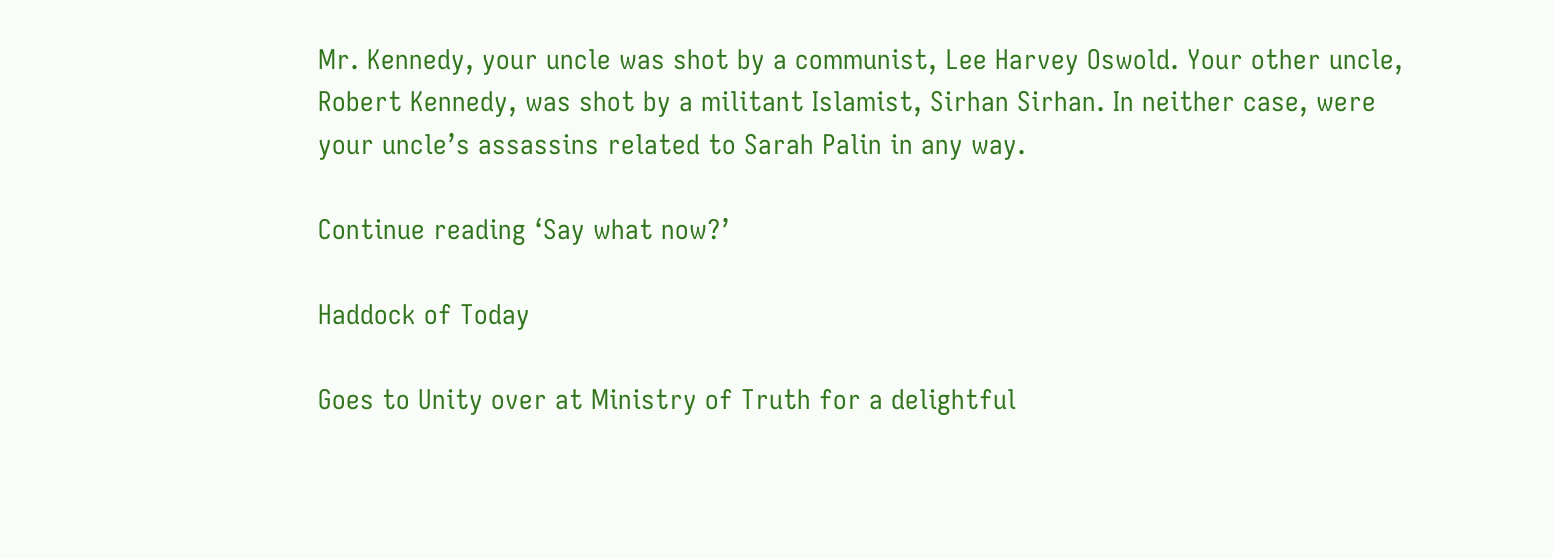Mr. Kennedy, your uncle was shot by a communist, Lee Harvey Oswold. Your other uncle, Robert Kennedy, was shot by a militant Islamist, Sirhan Sirhan. In neither case, were your uncle’s assassins related to Sarah Palin in any way.

Continue reading ‘Say what now?’

Haddock of Today

Goes to Unity over at Ministry of Truth for a delightful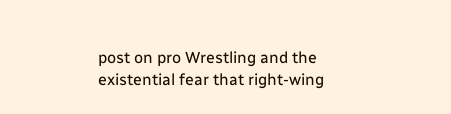post on pro Wrestling and the existential fear that right-wing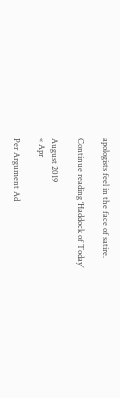apologists feel in the face of satire.

Continue reading ‘Haddock of Today’

August 2019
« Apr

Per Argument Ad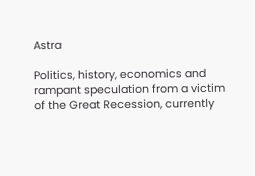Astra

Politics, history, economics and rampant speculation from a victim of the Great Recession, currently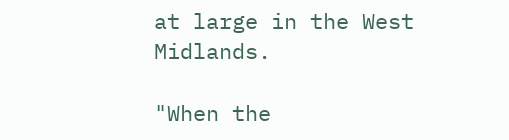at large in the West Midlands.

"When the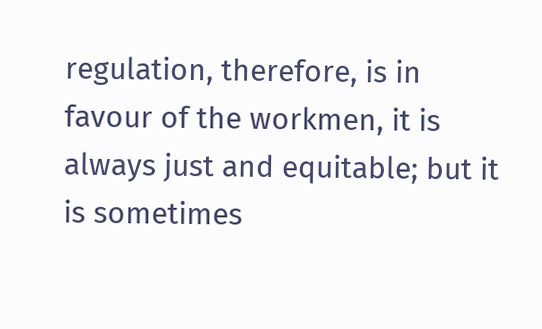regulation, therefore, is in favour of the workmen, it is always just and equitable; but it is sometimes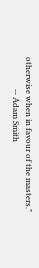otherwise when in favour of the masters."
                -- Adam Smith